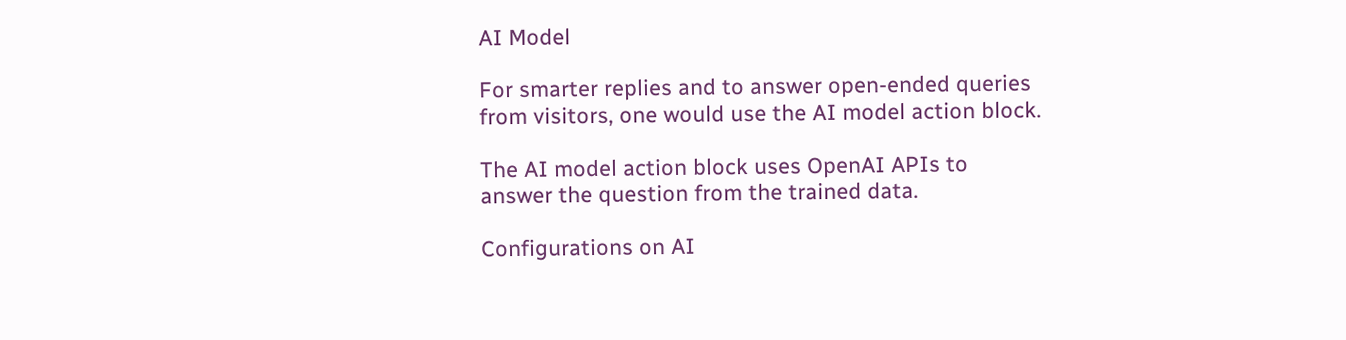AI Model

For smarter replies and to answer open-ended queries from visitors, one would use the AI model action block.

The AI model action block uses OpenAI APIs to answer the question from the trained data.

Configurations on AI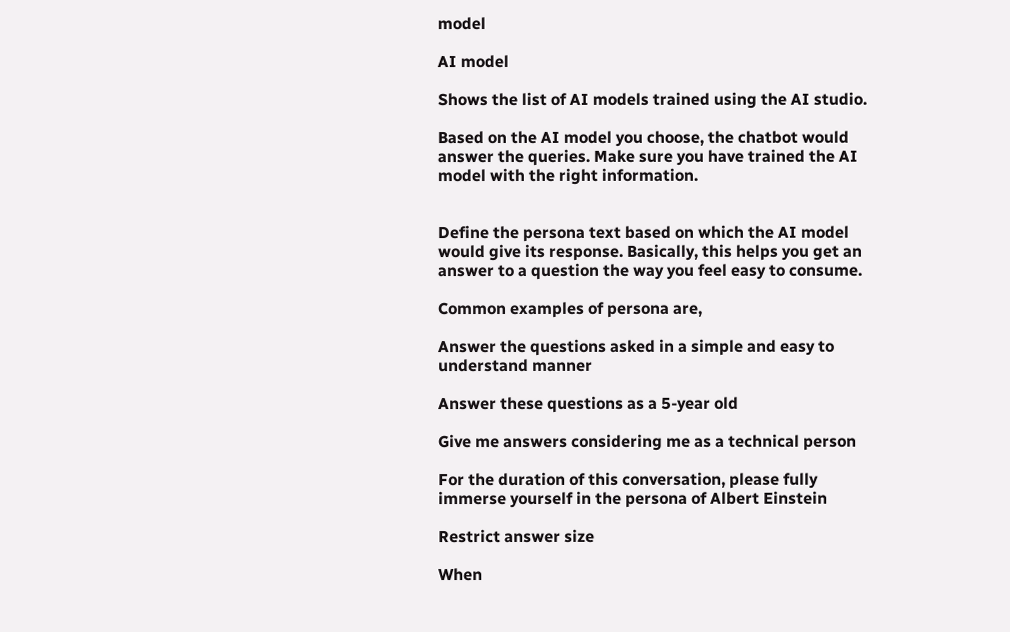model

AI model

Shows the list of AI models trained using the AI studio.

Based on the AI model you choose, the chatbot would answer the queries. Make sure you have trained the AI model with the right information.


Define the persona text based on which the AI model would give its response. Basically, this helps you get an answer to a question the way you feel easy to consume.

Common examples of persona are,

Answer the questions asked in a simple and easy to understand manner

Answer these questions as a 5-year old

Give me answers considering me as a technical person

For the duration of this conversation, please fully immerse yourself in the persona of Albert Einstein

Restrict answer size

When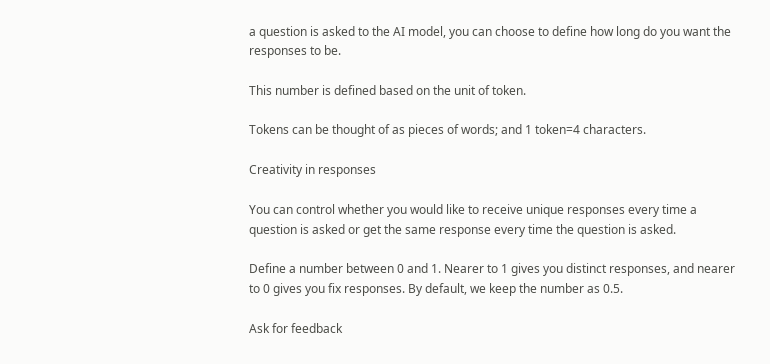a question is asked to the AI model, you can choose to define how long do you want the responses to be.

This number is defined based on the unit of token.

Tokens can be thought of as pieces of words; and 1 token=4 characters.

Creativity in responses

You can control whether you would like to receive unique responses every time a question is asked or get the same response every time the question is asked.

Define a number between 0 and 1. Nearer to 1 gives you distinct responses, and nearer to 0 gives you fix responses. By default, we keep the number as 0.5.

Ask for feedback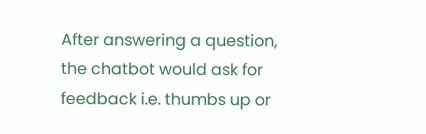After answering a question, the chatbot would ask for feedback i.e. thumbs up or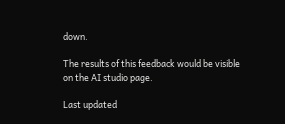down.

The results of this feedback would be visible on the AI studio page.

Last updated